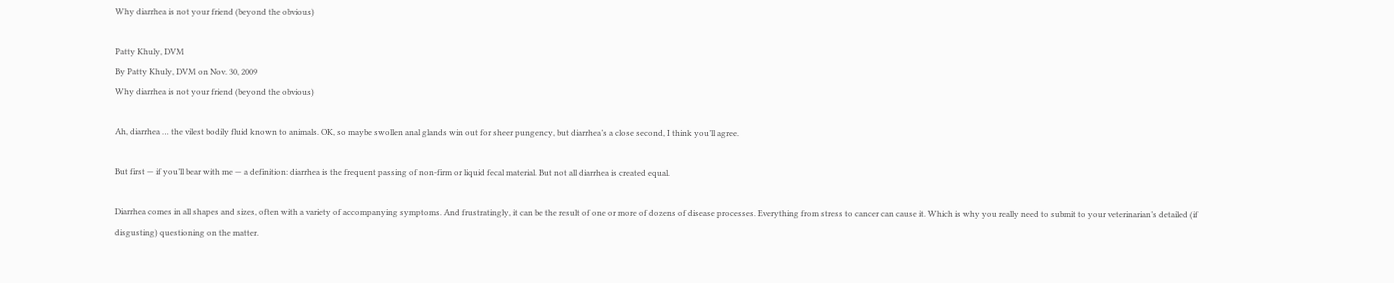Why diarrhea is not your friend (beyond the obvious)

Patty Khuly, DVM
By Patty Khuly, DVM on Nov. 30, 2009
Why diarrhea is not your friend (beyond the obvious)

Ah, diarrhea … the vilest bodily fluid known to animals. OK, so maybe swollen anal glands win out for sheer pungency, but diarrhea’s a close second, I think you’ll agree.

But first — if you’ll bear with me — a definition: diarrhea is the frequent passing of non-firm or liquid fecal material. But not all diarrhea is created equal.

Diarrhea comes in all shapes and sizes, often with a variety of accompanying symptoms. And frustratingly, it can be the result of one or more of dozens of disease processes. Everything from stress to cancer can cause it. Which is why you really need to submit to your veterinarian’s detailed (if disgusting) questioning on the matter.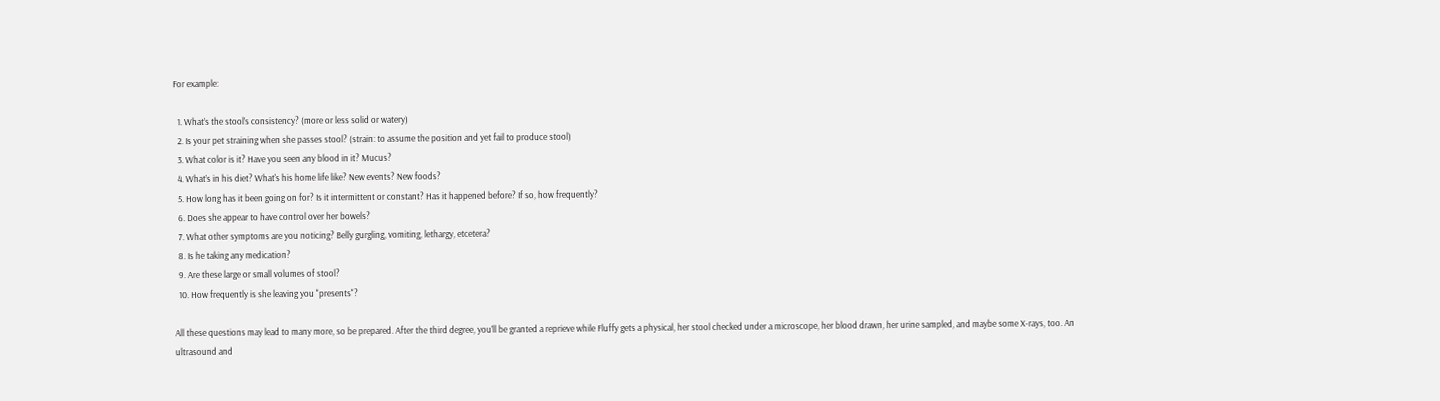For example:

  1. What’s the stool’s consistency? (more or less solid or watery)
  2. Is your pet straining when she passes stool? (strain: to assume the position and yet fail to produce stool)
  3. What color is it? Have you seen any blood in it? Mucus?
  4. What’s in his diet? What's his home life like? New events? New foods?
  5. How long has it been going on for? Is it intermittent or constant? Has it happened before? If so, how frequently?
  6. Does she appear to have control over her bowels?
  7. What other symptoms are you noticing? Belly gurgling, vomiting, lethargy, etcetera?
  8. Is he taking any medication?
  9. Are these large or small volumes of stool?
  10. How frequently is she leaving you "presents"?

All these questions may lead to many more, so be prepared. After the third degree, you’ll be granted a reprieve while Fluffy gets a physical, her stool checked under a microscope, her blood drawn, her urine sampled, and maybe some X-rays, too. An ultrasound and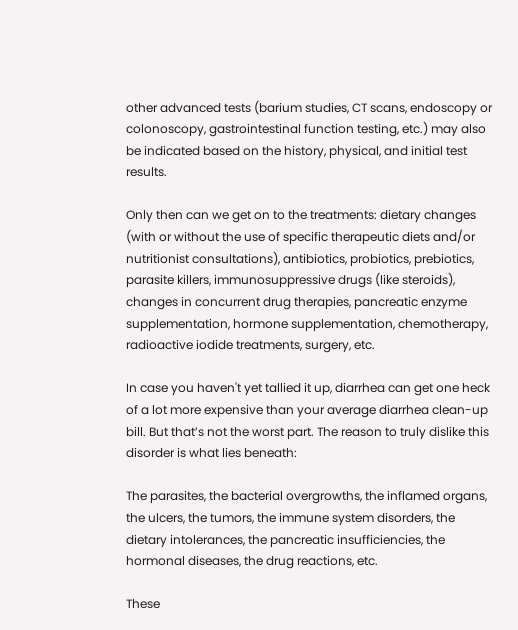other advanced tests (barium studies, CT scans, endoscopy or colonoscopy, gastrointestinal function testing, etc.) may also be indicated based on the history, physical, and initial test results.

Only then can we get on to the treatments: dietary changes (with or without the use of specific therapeutic diets and/or nutritionist consultations), antibiotics, probiotics, prebiotics, parasite killers, immunosuppressive drugs (like steroids), changes in concurrent drug therapies, pancreatic enzyme supplementation, hormone supplementation, chemotherapy, radioactive iodide treatments, surgery, etc.

In case you haven't yet tallied it up, diarrhea can get one heck of a lot more expensive than your average diarrhea clean-up bill. But that’s not the worst part. The reason to truly dislike this disorder is what lies beneath:

The parasites, the bacterial overgrowths, the inflamed organs, the ulcers, the tumors, the immune system disorders, the dietary intolerances, the pancreatic insufficiencies, the hormonal diseases, the drug reactions, etc.

These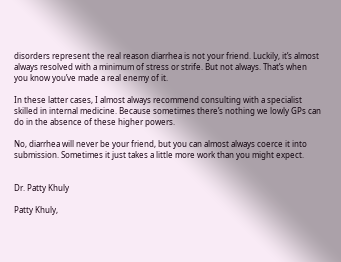disorders represent the real reason diarrhea is not your friend. Luckily, it’s almost always resolved with a minimum of stress or strife. But not always. That’s when you know you’ve made a real enemy of it.

In these latter cases, I almost always recommend consulting with a specialist skilled in internal medicine. Because sometimes there’s nothing we lowly GPs can do in the absence of these higher powers.

No, diarrhea will never be your friend, but you can almost always coerce it into submission. Sometimes it just takes a little more work than you might expect.


Dr. Patty Khuly

Patty Khuly,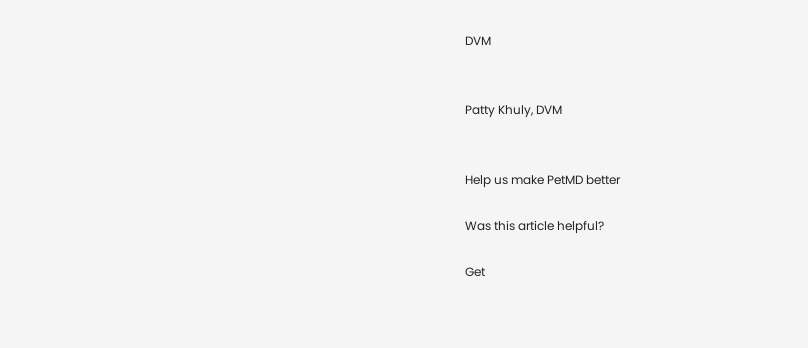DVM


Patty Khuly, DVM


Help us make PetMD better

Was this article helpful?

Get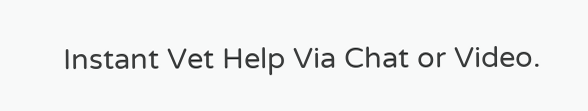Instant Vet Help Via Chat or Video.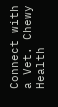Connect with a Vet. Chewy Health